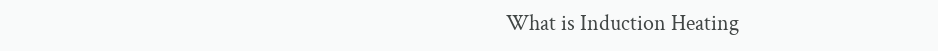What is Induction Heating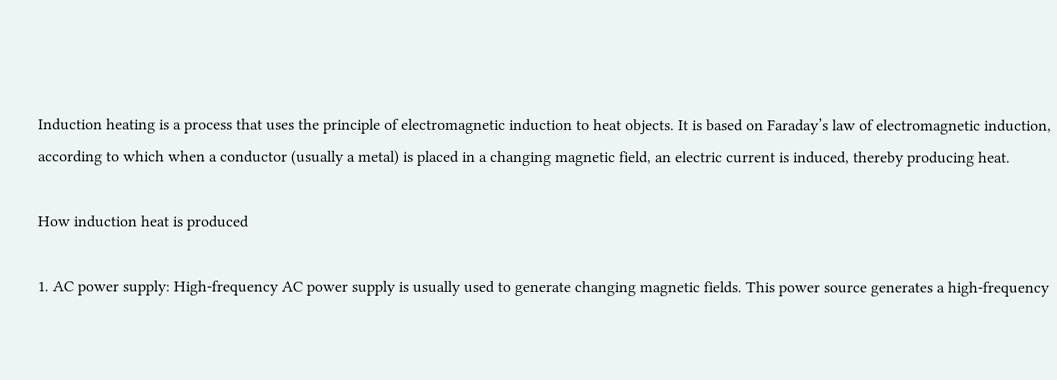Induction heating is a process that uses the principle of electromagnetic induction to heat objects. It is based on Faraday’s law of electromagnetic induction, according to which when a conductor (usually a metal) is placed in a changing magnetic field, an electric current is induced, thereby producing heat.

How induction heat is produced

1. AC power supply: High-frequency AC power supply is usually used to generate changing magnetic fields. This power source generates a high-frequency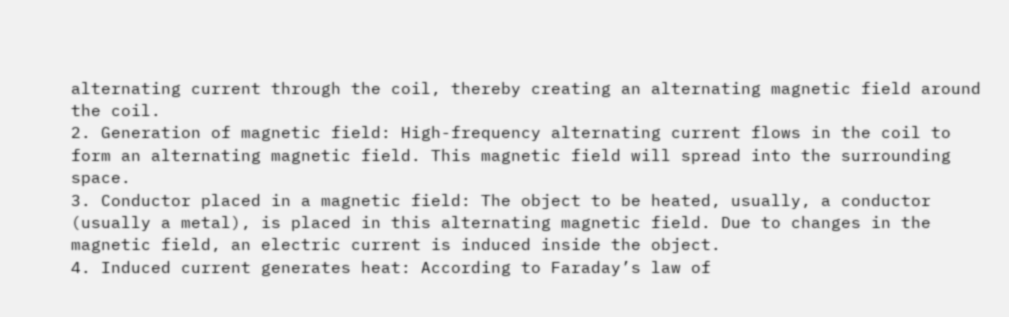alternating current through the coil, thereby creating an alternating magnetic field around the coil.
2. Generation of magnetic field: High-frequency alternating current flows in the coil to form an alternating magnetic field. This magnetic field will spread into the surrounding space.
3. Conductor placed in a magnetic field: The object to be heated, usually, a conductor (usually a metal), is placed in this alternating magnetic field. Due to changes in the magnetic field, an electric current is induced inside the object.
4. Induced current generates heat: According to Faraday’s law of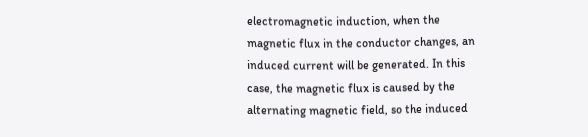electromagnetic induction, when the magnetic flux in the conductor changes, an induced current will be generated. In this case, the magnetic flux is caused by the alternating magnetic field, so the induced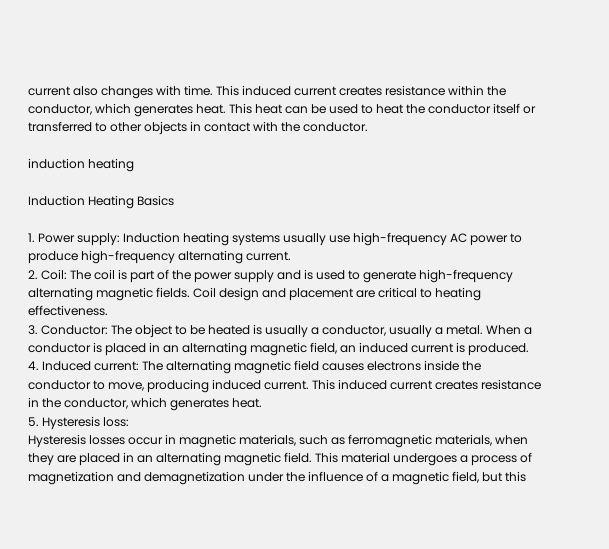current also changes with time. This induced current creates resistance within the conductor, which generates heat. This heat can be used to heat the conductor itself or transferred to other objects in contact with the conductor.

induction heating

Induction Heating Basics

1. Power supply: Induction heating systems usually use high-frequency AC power to produce high-frequency alternating current.
2. Coil: The coil is part of the power supply and is used to generate high-frequency alternating magnetic fields. Coil design and placement are critical to heating effectiveness.
3. Conductor: The object to be heated is usually a conductor, usually a metal. When a conductor is placed in an alternating magnetic field, an induced current is produced.
4. Induced current: The alternating magnetic field causes electrons inside the conductor to move, producing induced current. This induced current creates resistance in the conductor, which generates heat.
5. Hysteresis loss:
Hysteresis losses occur in magnetic materials, such as ferromagnetic materials, when they are placed in an alternating magnetic field. This material undergoes a process of magnetization and demagnetization under the influence of a magnetic field, but this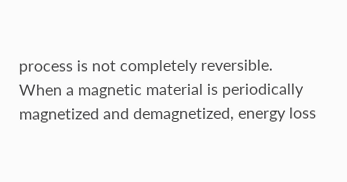process is not completely reversible. When a magnetic material is periodically magnetized and demagnetized, energy loss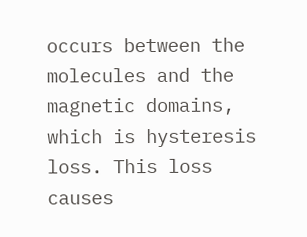occurs between the molecules and the magnetic domains, which is hysteresis loss. This loss causes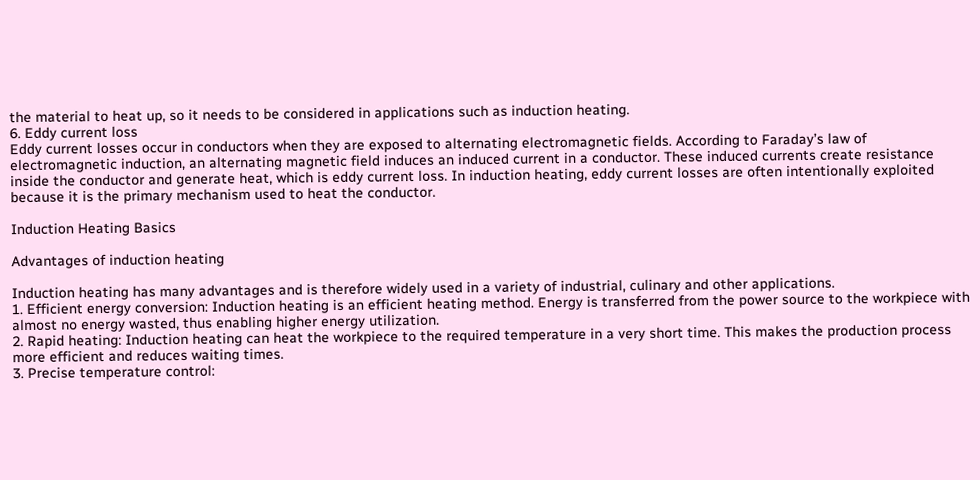the material to heat up, so it needs to be considered in applications such as induction heating.
6. Eddy current loss
Eddy current losses occur in conductors when they are exposed to alternating electromagnetic fields. According to Faraday’s law of electromagnetic induction, an alternating magnetic field induces an induced current in a conductor. These induced currents create resistance inside the conductor and generate heat, which is eddy current loss. In induction heating, eddy current losses are often intentionally exploited because it is the primary mechanism used to heat the conductor.

Induction Heating Basics

Advantages of induction heating

Induction heating has many advantages and is therefore widely used in a variety of industrial, culinary and other applications.
1. Efficient energy conversion: Induction heating is an efficient heating method. Energy is transferred from the power source to the workpiece with almost no energy wasted, thus enabling higher energy utilization.
2. Rapid heating: Induction heating can heat the workpiece to the required temperature in a very short time. This makes the production process more efficient and reduces waiting times.
3. Precise temperature control: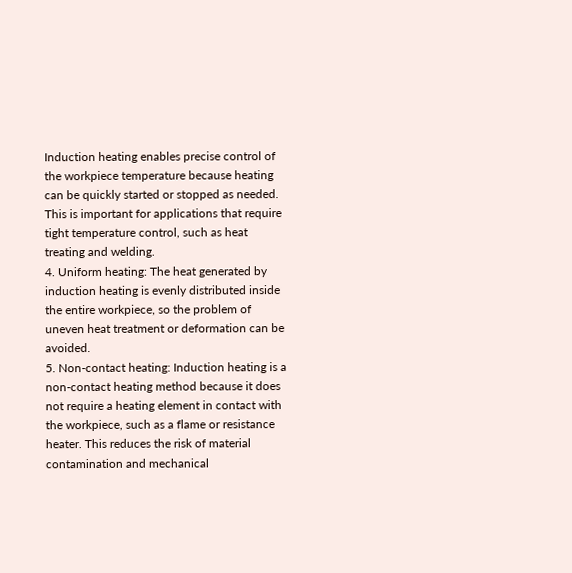Induction heating enables precise control of the workpiece temperature because heating can be quickly started or stopped as needed. This is important for applications that require tight temperature control, such as heat treating and welding.
4. Uniform heating: The heat generated by induction heating is evenly distributed inside the entire workpiece, so the problem of uneven heat treatment or deformation can be avoided.
5. Non-contact heating: Induction heating is a non-contact heating method because it does not require a heating element in contact with the workpiece, such as a flame or resistance heater. This reduces the risk of material contamination and mechanical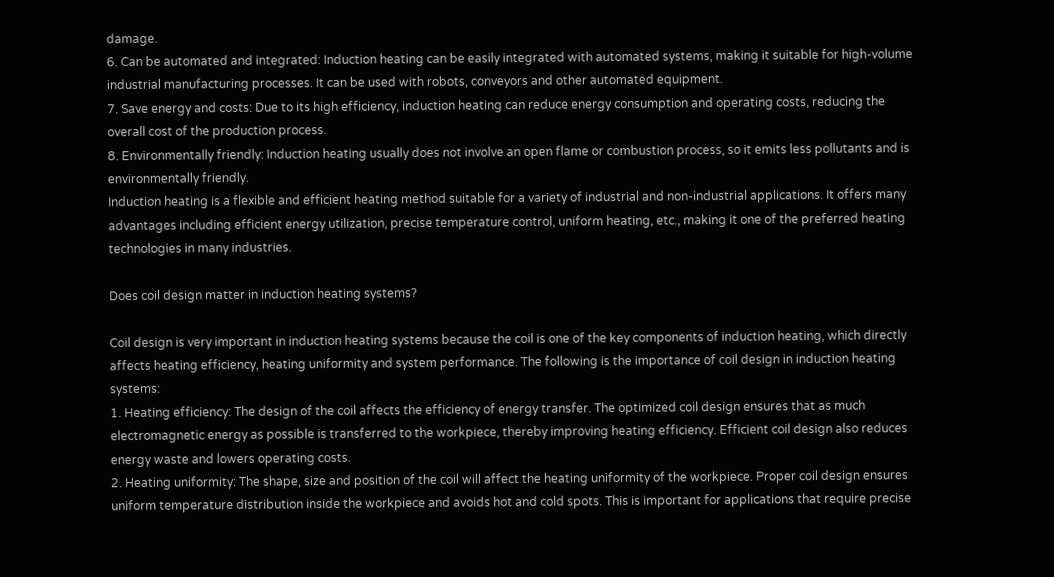damage.
6. Can be automated and integrated: Induction heating can be easily integrated with automated systems, making it suitable for high-volume industrial manufacturing processes. It can be used with robots, conveyors and other automated equipment.
7. Save energy and costs: Due to its high efficiency, induction heating can reduce energy consumption and operating costs, reducing the overall cost of the production process.
8. Environmentally friendly: Induction heating usually does not involve an open flame or combustion process, so it emits less pollutants and is environmentally friendly.
Induction heating is a flexible and efficient heating method suitable for a variety of industrial and non-industrial applications. It offers many advantages including efficient energy utilization, precise temperature control, uniform heating, etc., making it one of the preferred heating technologies in many industries.

Does coil design matter in induction heating systems?

Coil design is very important in induction heating systems because the coil is one of the key components of induction heating, which directly affects heating efficiency, heating uniformity and system performance. The following is the importance of coil design in induction heating systems:
1. Heating efficiency: The design of the coil affects the efficiency of energy transfer. The optimized coil design ensures that as much electromagnetic energy as possible is transferred to the workpiece, thereby improving heating efficiency. Efficient coil design also reduces energy waste and lowers operating costs.
2. Heating uniformity: The shape, size and position of the coil will affect the heating uniformity of the workpiece. Proper coil design ensures uniform temperature distribution inside the workpiece and avoids hot and cold spots. This is important for applications that require precise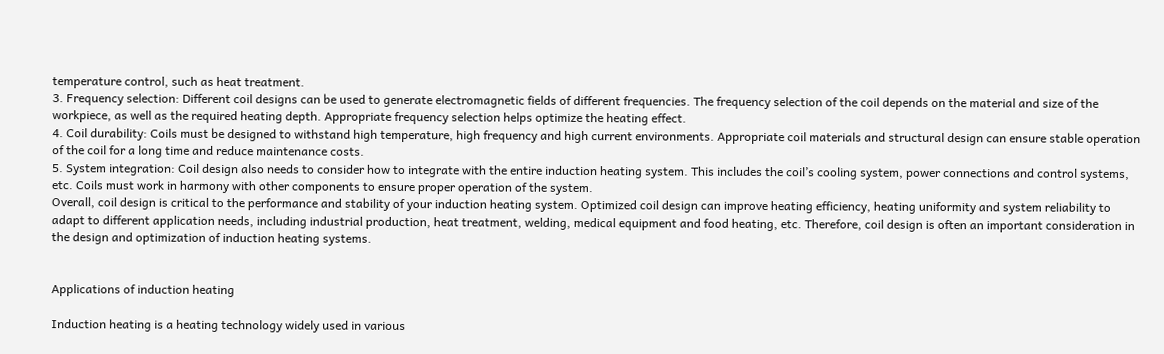temperature control, such as heat treatment.
3. Frequency selection: Different coil designs can be used to generate electromagnetic fields of different frequencies. The frequency selection of the coil depends on the material and size of the workpiece, as well as the required heating depth. Appropriate frequency selection helps optimize the heating effect.
4. Coil durability: Coils must be designed to withstand high temperature, high frequency and high current environments. Appropriate coil materials and structural design can ensure stable operation of the coil for a long time and reduce maintenance costs.
5. System integration: Coil design also needs to consider how to integrate with the entire induction heating system. This includes the coil’s cooling system, power connections and control systems, etc. Coils must work in harmony with other components to ensure proper operation of the system.
Overall, coil design is critical to the performance and stability of your induction heating system. Optimized coil design can improve heating efficiency, heating uniformity and system reliability to adapt to different application needs, including industrial production, heat treatment, welding, medical equipment and food heating, etc. Therefore, coil design is often an important consideration in the design and optimization of induction heating systems.


Applications of induction heating

Induction heating is a heating technology widely used in various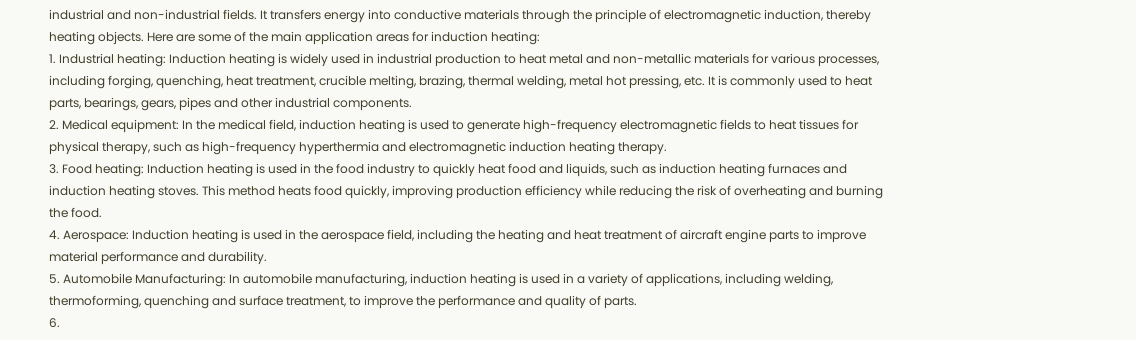industrial and non-industrial fields. It transfers energy into conductive materials through the principle of electromagnetic induction, thereby heating objects. Here are some of the main application areas for induction heating:
1. Industrial heating: Induction heating is widely used in industrial production to heat metal and non-metallic materials for various processes, including forging, quenching, heat treatment, crucible melting, brazing, thermal welding, metal hot pressing, etc. It is commonly used to heat parts, bearings, gears, pipes and other industrial components.
2. Medical equipment: In the medical field, induction heating is used to generate high-frequency electromagnetic fields to heat tissues for physical therapy, such as high-frequency hyperthermia and electromagnetic induction heating therapy.
3. Food heating: Induction heating is used in the food industry to quickly heat food and liquids, such as induction heating furnaces and induction heating stoves. This method heats food quickly, improving production efficiency while reducing the risk of overheating and burning the food.
4. Aerospace: Induction heating is used in the aerospace field, including the heating and heat treatment of aircraft engine parts to improve material performance and durability.
5. Automobile Manufacturing: In automobile manufacturing, induction heating is used in a variety of applications, including welding, thermoforming, quenching and surface treatment, to improve the performance and quality of parts.
6.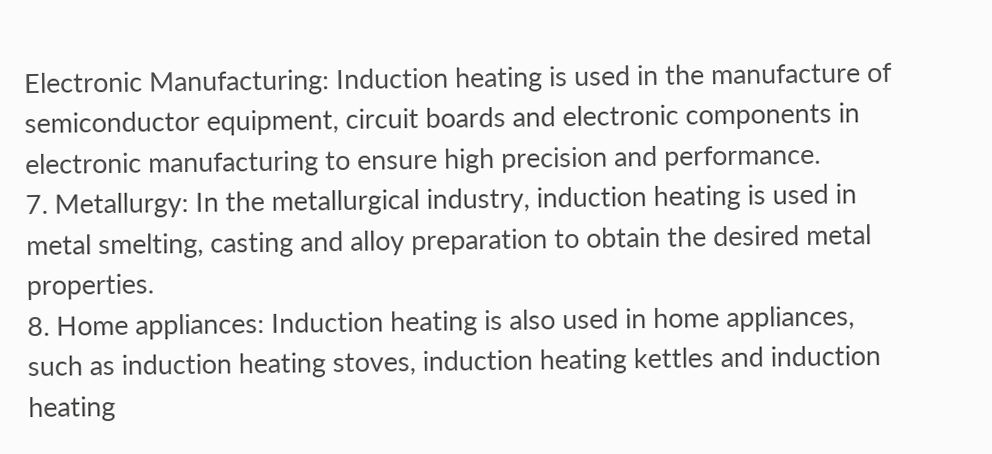Electronic Manufacturing: Induction heating is used in the manufacture of semiconductor equipment, circuit boards and electronic components in electronic manufacturing to ensure high precision and performance.
7. Metallurgy: In the metallurgical industry, induction heating is used in metal smelting, casting and alloy preparation to obtain the desired metal properties.
8. Home appliances: Induction heating is also used in home appliances, such as induction heating stoves, induction heating kettles and induction heating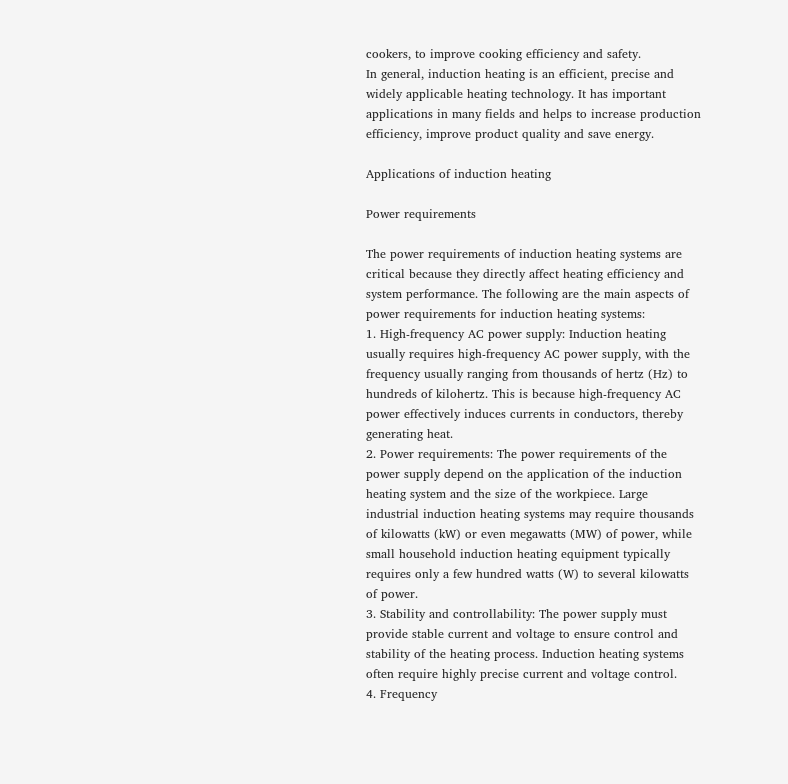cookers, to improve cooking efficiency and safety.
In general, induction heating is an efficient, precise and widely applicable heating technology. It has important applications in many fields and helps to increase production efficiency, improve product quality and save energy.

Applications of induction heating

Power requirements

The power requirements of induction heating systems are critical because they directly affect heating efficiency and system performance. The following are the main aspects of power requirements for induction heating systems:
1. High-frequency AC power supply: Induction heating usually requires high-frequency AC power supply, with the frequency usually ranging from thousands of hertz (Hz) to hundreds of kilohertz. This is because high-frequency AC power effectively induces currents in conductors, thereby generating heat.
2. Power requirements: The power requirements of the power supply depend on the application of the induction heating system and the size of the workpiece. Large industrial induction heating systems may require thousands of kilowatts (kW) or even megawatts (MW) of power, while small household induction heating equipment typically requires only a few hundred watts (W) to several kilowatts of power.
3. Stability and controllability: The power supply must provide stable current and voltage to ensure control and stability of the heating process. Induction heating systems often require highly precise current and voltage control.
4. Frequency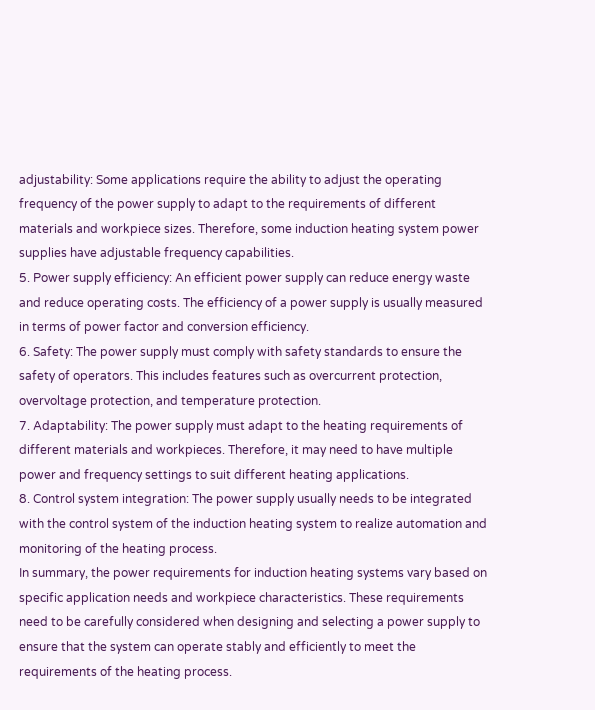adjustability: Some applications require the ability to adjust the operating frequency of the power supply to adapt to the requirements of different materials and workpiece sizes. Therefore, some induction heating system power supplies have adjustable frequency capabilities.
5. Power supply efficiency: An efficient power supply can reduce energy waste and reduce operating costs. The efficiency of a power supply is usually measured in terms of power factor and conversion efficiency.
6. Safety: The power supply must comply with safety standards to ensure the safety of operators. This includes features such as overcurrent protection, overvoltage protection, and temperature protection.
7. Adaptability: The power supply must adapt to the heating requirements of different materials and workpieces. Therefore, it may need to have multiple power and frequency settings to suit different heating applications.
8. Control system integration: The power supply usually needs to be integrated with the control system of the induction heating system to realize automation and monitoring of the heating process.
In summary, the power requirements for induction heating systems vary based on specific application needs and workpiece characteristics. These requirements need to be carefully considered when designing and selecting a power supply to ensure that the system can operate stably and efficiently to meet the requirements of the heating process.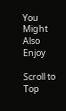You Might Also Enjoy

Scroll to Top